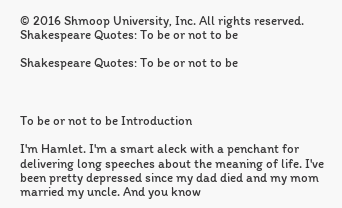© 2016 Shmoop University, Inc. All rights reserved.
Shakespeare Quotes: To be or not to be

Shakespeare Quotes: To be or not to be



To be or not to be Introduction

I'm Hamlet. I'm a smart aleck with a penchant for delivering long speeches about the meaning of life. I've been pretty depressed since my dad died and my mom married my uncle. And you know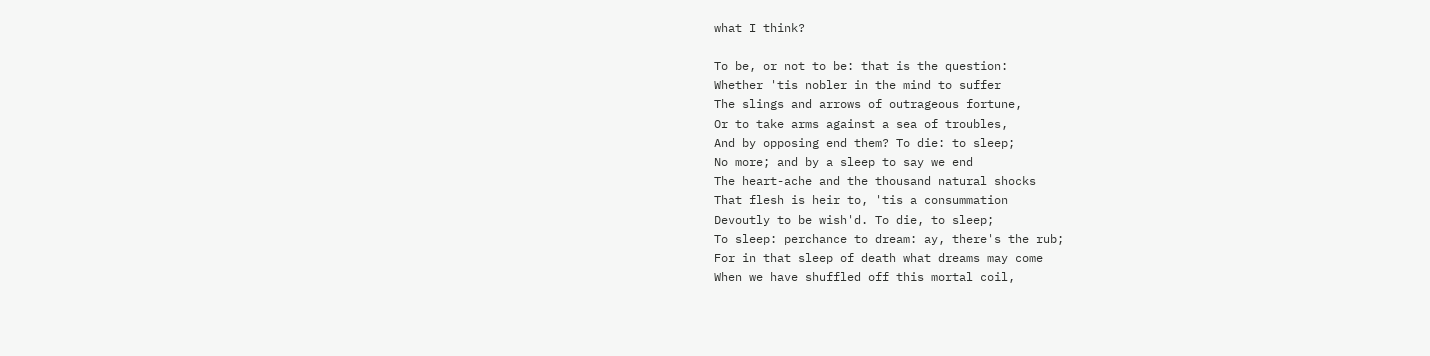what I think?

To be, or not to be: that is the question:
Whether 'tis nobler in the mind to suffer
The slings and arrows of outrageous fortune,
Or to take arms against a sea of troubles,
And by opposing end them? To die: to sleep;
No more; and by a sleep to say we end
The heart-ache and the thousand natural shocks
That flesh is heir to, 'tis a consummation
Devoutly to be wish'd. To die, to sleep;
To sleep: perchance to dream: ay, there's the rub;
For in that sleep of death what dreams may come
When we have shuffled off this mortal coil,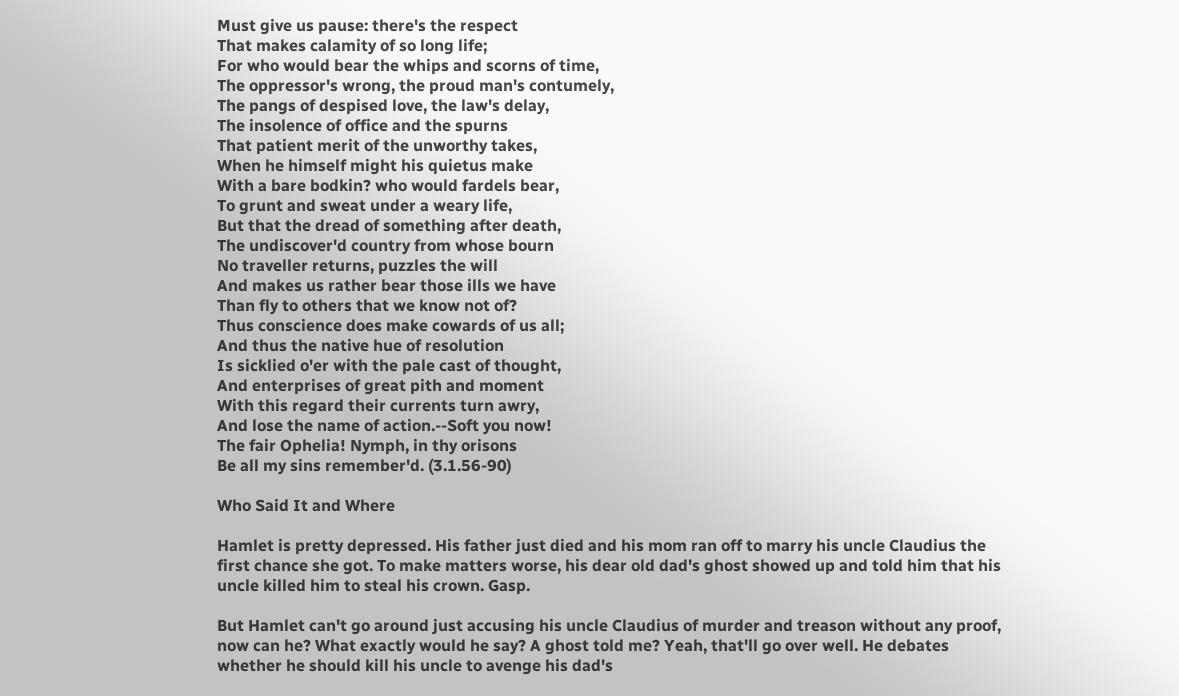Must give us pause: there's the respect
That makes calamity of so long life;
For who would bear the whips and scorns of time,
The oppressor's wrong, the proud man's contumely,
The pangs of despised love, the law's delay,
The insolence of office and the spurns
That patient merit of the unworthy takes,
When he himself might his quietus make
With a bare bodkin? who would fardels bear,
To grunt and sweat under a weary life,
But that the dread of something after death,
The undiscover'd country from whose bourn
No traveller returns, puzzles the will
And makes us rather bear those ills we have
Than fly to others that we know not of?
Thus conscience does make cowards of us all;
And thus the native hue of resolution
Is sicklied o'er with the pale cast of thought,
And enterprises of great pith and moment
With this regard their currents turn awry,
And lose the name of action.--Soft you now!
The fair Ophelia! Nymph, in thy orisons
Be all my sins remember'd. (3.1.56-90)

Who Said It and Where

Hamlet is pretty depressed. His father just died and his mom ran off to marry his uncle Claudius the first chance she got. To make matters worse, his dear old dad's ghost showed up and told him that his uncle killed him to steal his crown. Gasp.

But Hamlet can't go around just accusing his uncle Claudius of murder and treason without any proof, now can he? What exactly would he say? A ghost told me? Yeah, that'll go over well. He debates whether he should kill his uncle to avenge his dad's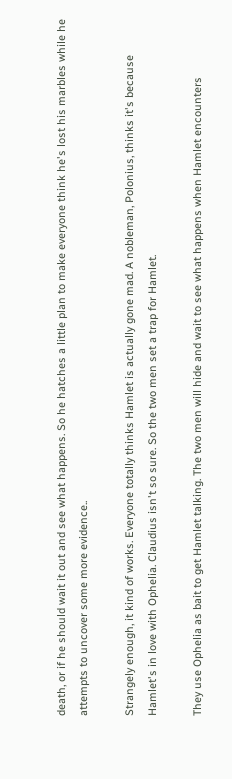death, or if he should wait it out and see what happens. So he hatches a little plan to make everyone think he's lost his marbles while he attempts to uncover some more evidence..

Strangely enough, it kind of works. Everyone totally thinks Hamlet is actually gone mad. A nobleman, Polonius, thinks it's because Hamlet's in love with Ophelia. Claudius isn't so sure. So the two men set a trap for Hamlet.

They use Ophelia as bait to get Hamlet talking. The two men will hide and wait to see what happens when Hamlet encounters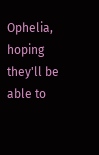Ophelia, hoping they'll be able to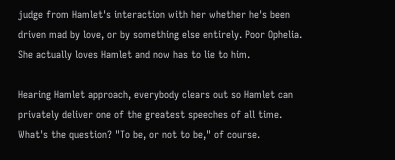judge from Hamlet's interaction with her whether he's been driven mad by love, or by something else entirely. Poor Ophelia. She actually loves Hamlet and now has to lie to him.

Hearing Hamlet approach, everybody clears out so Hamlet can privately deliver one of the greatest speeches of all time. What's the question? "To be, or not to be," of course.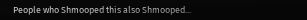People who Shmooped this also Shmooped...